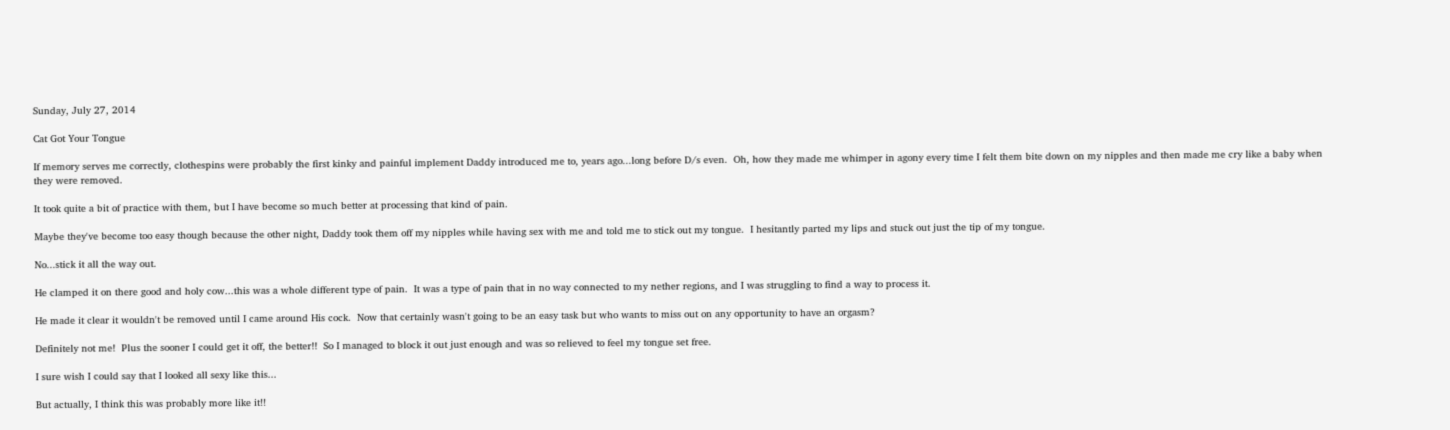Sunday, July 27, 2014

Cat Got Your Tongue

If memory serves me correctly, clothespins were probably the first kinky and painful implement Daddy introduced me to, years ago...long before D/s even.  Oh, how they made me whimper in agony every time I felt them bite down on my nipples and then made me cry like a baby when they were removed.

It took quite a bit of practice with them, but I have become so much better at processing that kind of pain.

Maybe they've become too easy though because the other night, Daddy took them off my nipples while having sex with me and told me to stick out my tongue.  I hesitantly parted my lips and stuck out just the tip of my tongue.

No...stick it all the way out.

He clamped it on there good and holy cow...this was a whole different type of pain.  It was a type of pain that in no way connected to my nether regions, and I was struggling to find a way to process it.

He made it clear it wouldn't be removed until I came around His cock.  Now that certainly wasn't going to be an easy task but who wants to miss out on any opportunity to have an orgasm?

Definitely not me!  Plus the sooner I could get it off, the better!!  So I managed to block it out just enough and was so relieved to feel my tongue set free.

I sure wish I could say that I looked all sexy like this...

But actually, I think this was probably more like it!!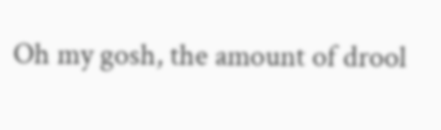Oh my gosh, the amount of drool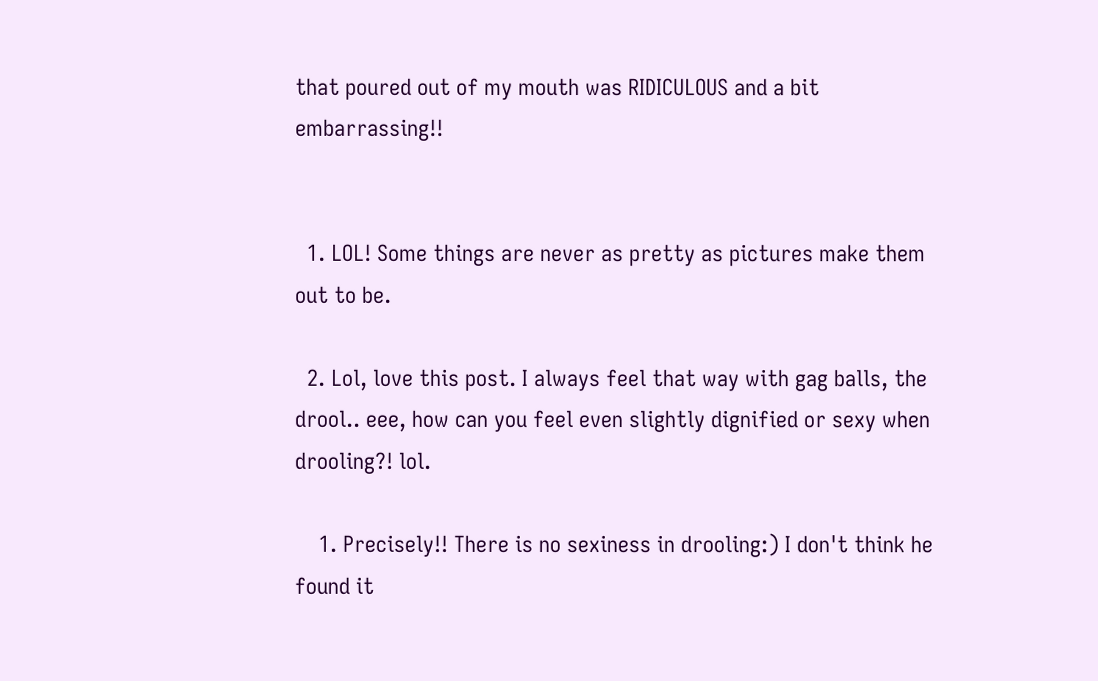that poured out of my mouth was RIDICULOUS and a bit embarrassing!!


  1. LOL! Some things are never as pretty as pictures make them out to be.

  2. Lol, love this post. I always feel that way with gag balls, the drool.. eee, how can you feel even slightly dignified or sexy when drooling?! lol.

    1. Precisely!! There is no sexiness in drooling:) I don't think he found it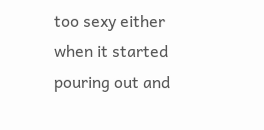too sexy either when it started pouring out and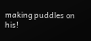making puddles on his!